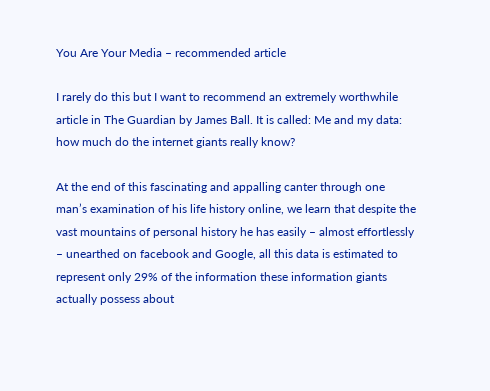You Are Your Media – recommended article

I rarely do this but I want to recommend an extremely worthwhile article in The Guardian by James Ball. It is called: Me and my data: how much do the internet giants really know?

At the end of this fascinating and appalling canter through one man’s examination of his life history online, we learn that despite the vast mountains of personal history he has easily – almost effortlessly – unearthed on facebook and Google, all this data is estimated to represent only 29% of the information these information giants actually possess about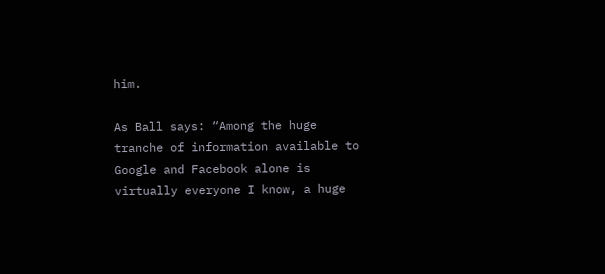him.

As Ball says: “Among the huge tranche of information available to Google and Facebook alone is virtually everyone I know, a huge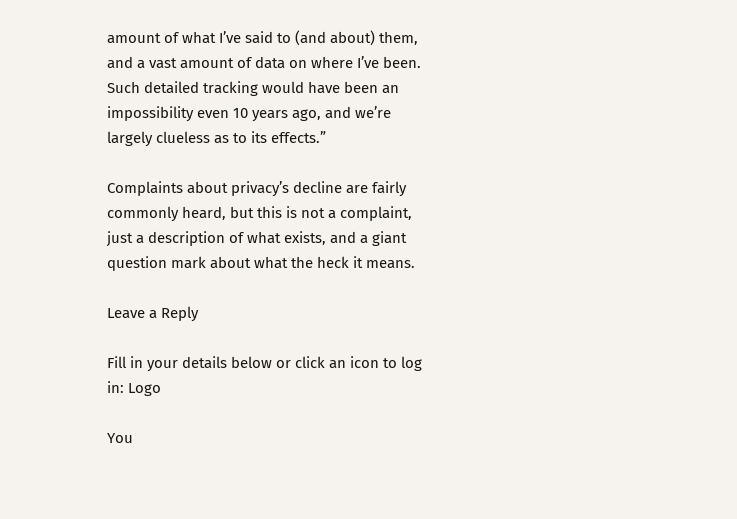amount of what I’ve said to (and about) them, and a vast amount of data on where I’ve been. Such detailed tracking would have been an impossibility even 10 years ago, and we’re largely clueless as to its effects.”

Complaints about privacy’s decline are fairly commonly heard, but this is not a complaint, just a description of what exists, and a giant question mark about what the heck it means.

Leave a Reply

Fill in your details below or click an icon to log in: Logo

You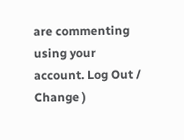are commenting using your account. Log Out /  Change )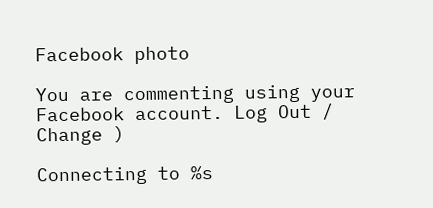Facebook photo

You are commenting using your Facebook account. Log Out /  Change )

Connecting to %s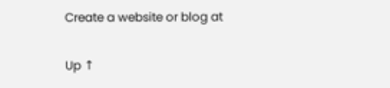Create a website or blog at

Up ↑